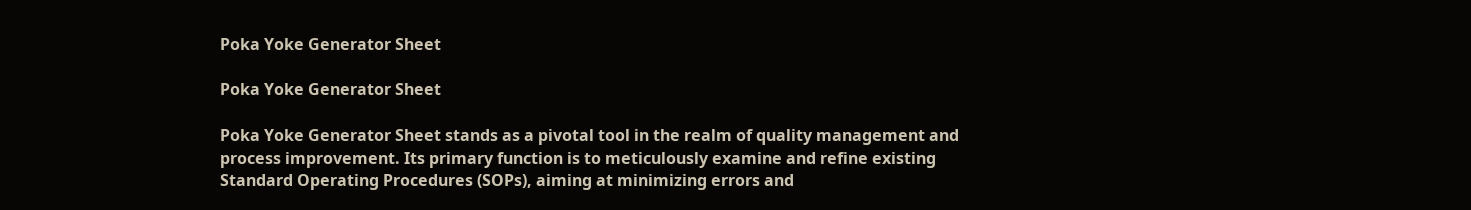Poka Yoke Generator Sheet

Poka Yoke Generator Sheet

Poka Yoke Generator Sheet stands as a pivotal tool in the realm of quality management and process improvement. Its primary function is to meticulously examine and refine existing Standard Operating Procedures (SOPs), aiming at minimizing errors and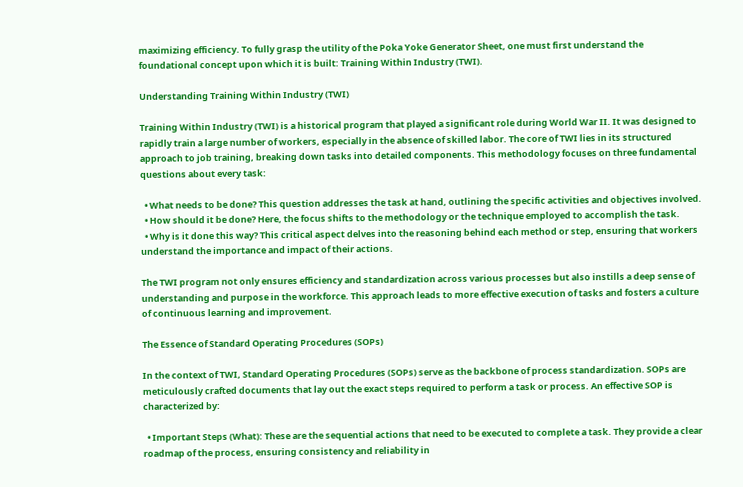maximizing efficiency. To fully grasp the utility of the Poka Yoke Generator Sheet, one must first understand the foundational concept upon which it is built: Training Within Industry (TWI).

Understanding Training Within Industry (TWI)

Training Within Industry (TWI) is a historical program that played a significant role during World War II. It was designed to rapidly train a large number of workers, especially in the absence of skilled labor. The core of TWI lies in its structured approach to job training, breaking down tasks into detailed components. This methodology focuses on three fundamental questions about every task:

  • What needs to be done? This question addresses the task at hand, outlining the specific activities and objectives involved.
  • How should it be done? Here, the focus shifts to the methodology or the technique employed to accomplish the task.
  • Why is it done this way? This critical aspect delves into the reasoning behind each method or step, ensuring that workers understand the importance and impact of their actions.

The TWI program not only ensures efficiency and standardization across various processes but also instills a deep sense of understanding and purpose in the workforce. This approach leads to more effective execution of tasks and fosters a culture of continuous learning and improvement.

The Essence of Standard Operating Procedures (SOPs)

In the context of TWI, Standard Operating Procedures (SOPs) serve as the backbone of process standardization. SOPs are meticulously crafted documents that lay out the exact steps required to perform a task or process. An effective SOP is characterized by:

  • Important Steps (What): These are the sequential actions that need to be executed to complete a task. They provide a clear roadmap of the process, ensuring consistency and reliability in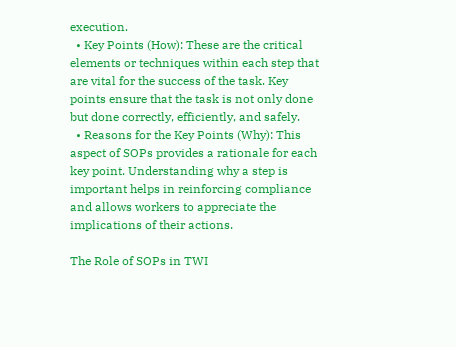execution.
  • Key Points (How): These are the critical elements or techniques within each step that are vital for the success of the task. Key points ensure that the task is not only done but done correctly, efficiently, and safely.
  • Reasons for the Key Points (Why): This aspect of SOPs provides a rationale for each key point. Understanding why a step is important helps in reinforcing compliance and allows workers to appreciate the implications of their actions.

The Role of SOPs in TWI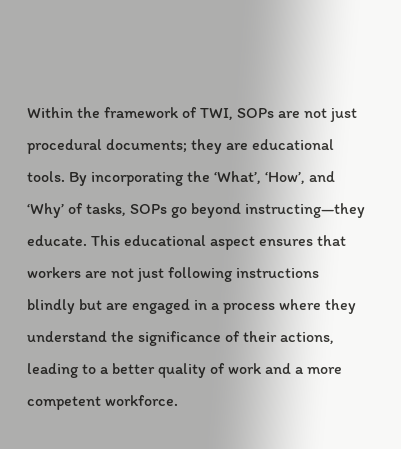Within the framework of TWI, SOPs are not just procedural documents; they are educational tools. By incorporating the ‘What’, ‘How’, and ‘Why’ of tasks, SOPs go beyond instructing—they educate. This educational aspect ensures that workers are not just following instructions blindly but are engaged in a process where they understand the significance of their actions, leading to a better quality of work and a more competent workforce.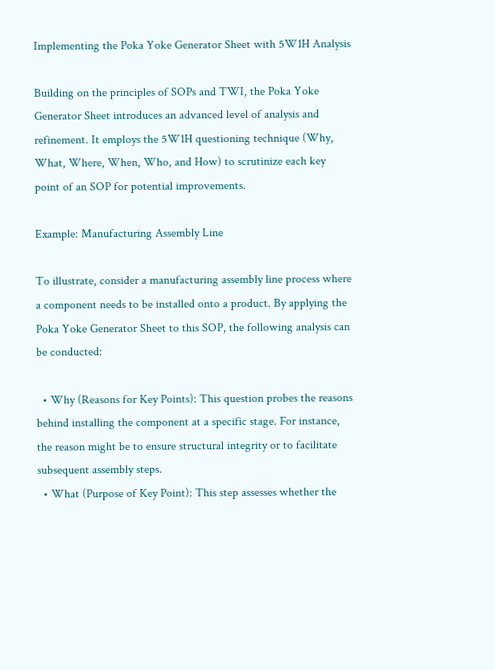Implementing the Poka Yoke Generator Sheet with 5W1H Analysis

Building on the principles of SOPs and TWI, the Poka Yoke Generator Sheet introduces an advanced level of analysis and refinement. It employs the 5W1H questioning technique (Why, What, Where, When, Who, and How) to scrutinize each key point of an SOP for potential improvements.

Example: Manufacturing Assembly Line

To illustrate, consider a manufacturing assembly line process where a component needs to be installed onto a product. By applying the Poka Yoke Generator Sheet to this SOP, the following analysis can be conducted:

  • Why (Reasons for Key Points): This question probes the reasons behind installing the component at a specific stage. For instance, the reason might be to ensure structural integrity or to facilitate subsequent assembly steps.
  • What (Purpose of Key Point): This step assesses whether the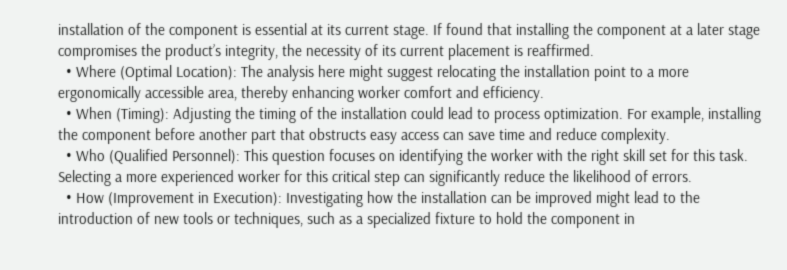installation of the component is essential at its current stage. If found that installing the component at a later stage compromises the product’s integrity, the necessity of its current placement is reaffirmed.
  • Where (Optimal Location): The analysis here might suggest relocating the installation point to a more ergonomically accessible area, thereby enhancing worker comfort and efficiency.
  • When (Timing): Adjusting the timing of the installation could lead to process optimization. For example, installing the component before another part that obstructs easy access can save time and reduce complexity.
  • Who (Qualified Personnel): This question focuses on identifying the worker with the right skill set for this task. Selecting a more experienced worker for this critical step can significantly reduce the likelihood of errors.
  • How (Improvement in Execution): Investigating how the installation can be improved might lead to the introduction of new tools or techniques, such as a specialized fixture to hold the component in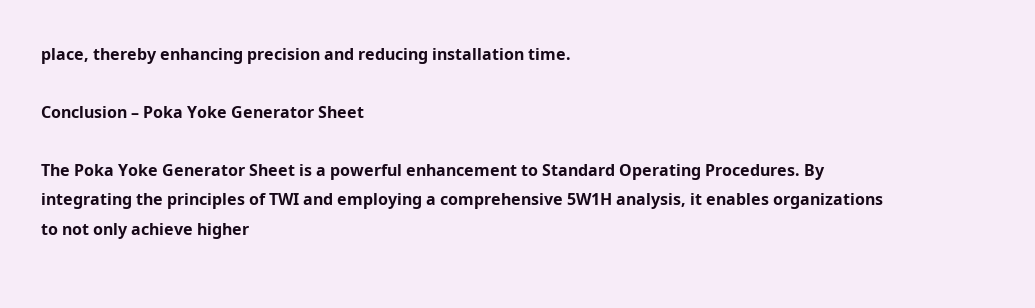place, thereby enhancing precision and reducing installation time.

Conclusion – Poka Yoke Generator Sheet

The Poka Yoke Generator Sheet is a powerful enhancement to Standard Operating Procedures. By integrating the principles of TWI and employing a comprehensive 5W1H analysis, it enables organizations to not only achieve higher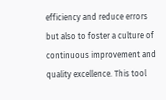efficiency and reduce errors but also to foster a culture of continuous improvement and quality excellence. This tool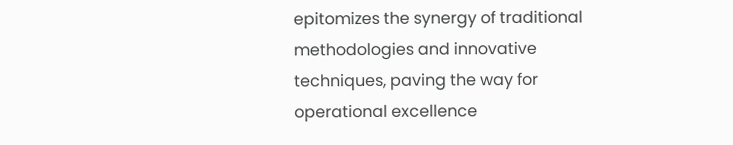epitomizes the synergy of traditional methodologies and innovative techniques, paving the way for operational excellence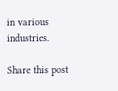in various industries.

Share this post